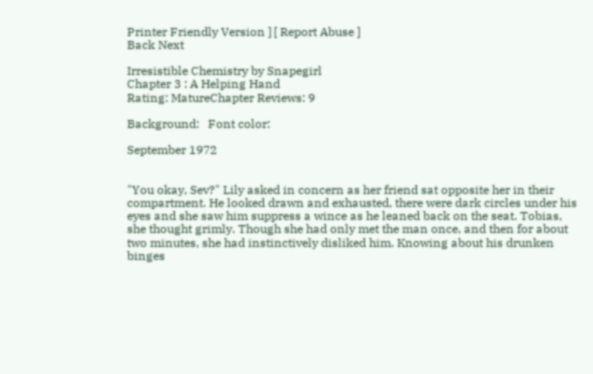Printer Friendly Version ] [ Report Abuse ]
Back Next

Irresistible Chemistry by Snapegirl
Chapter 3 : A Helping Hand
Rating: MatureChapter Reviews: 9

Background:   Font color:

September 1972


"You okay, Sev?" Lily asked in concern as her friend sat opposite her in their compartment. He looked drawn and exhausted, there were dark circles under his eyes and she saw him suppress a wince as he leaned back on the seat. Tobias, she thought grimly. Though she had only met the man once, and then for about two minutes, she had instinctively disliked him. Knowing about his drunken binges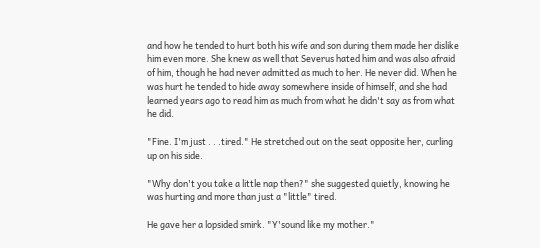and how he tended to hurt both his wife and son during them made her dislike him even more. She knew as well that Severus hated him and was also afraid of him, though he had never admitted as much to her. He never did. When he was hurt he tended to hide away somewhere inside of himself, and she had learned years ago to read him as much from what he didn't say as from what he did.

"Fine. I'm just . . .tired." He stretched out on the seat opposite her, curling up on his side.

"Why don't you take a little nap then?" she suggested quietly, knowing he was hurting and more than just a "little" tired.

He gave her a lopsided smirk. "Y'sound like my mother."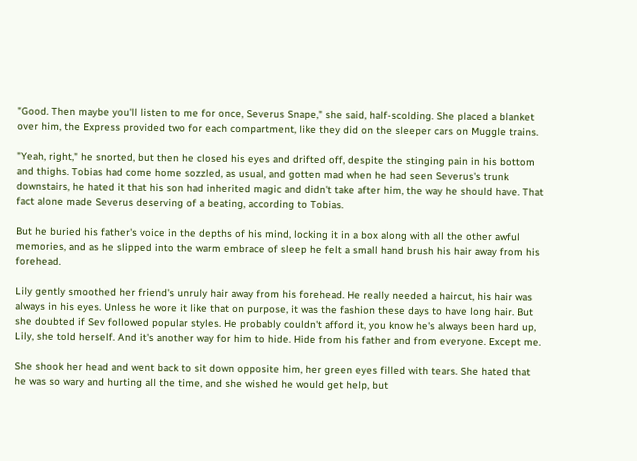"Good. Then maybe you'll listen to me for once, Severus Snape," she said, half-scolding. She placed a blanket over him, the Express provided two for each compartment, like they did on the sleeper cars on Muggle trains.

"Yeah, right," he snorted, but then he closed his eyes and drifted off, despite the stinging pain in his bottom and thighs. Tobias had come home sozzled, as usual, and gotten mad when he had seen Severus's trunk downstairs, he hated it that his son had inherited magic and didn't take after him, the way he should have. That fact alone made Severus deserving of a beating, according to Tobias.

But he buried his father's voice in the depths of his mind, locking it in a box along with all the other awful memories, and as he slipped into the warm embrace of sleep he felt a small hand brush his hair away from his forehead.

Lily gently smoothed her friend's unruly hair away from his forehead. He really needed a haircut, his hair was always in his eyes. Unless he wore it like that on purpose, it was the fashion these days to have long hair. But she doubted if Sev followed popular styles. He probably couldn't afford it, you know he's always been hard up, Lily, she told herself. And it's another way for him to hide. Hide from his father and from everyone. Except me.

She shook her head and went back to sit down opposite him, her green eyes filled with tears. She hated that he was so wary and hurting all the time, and she wished he would get help, but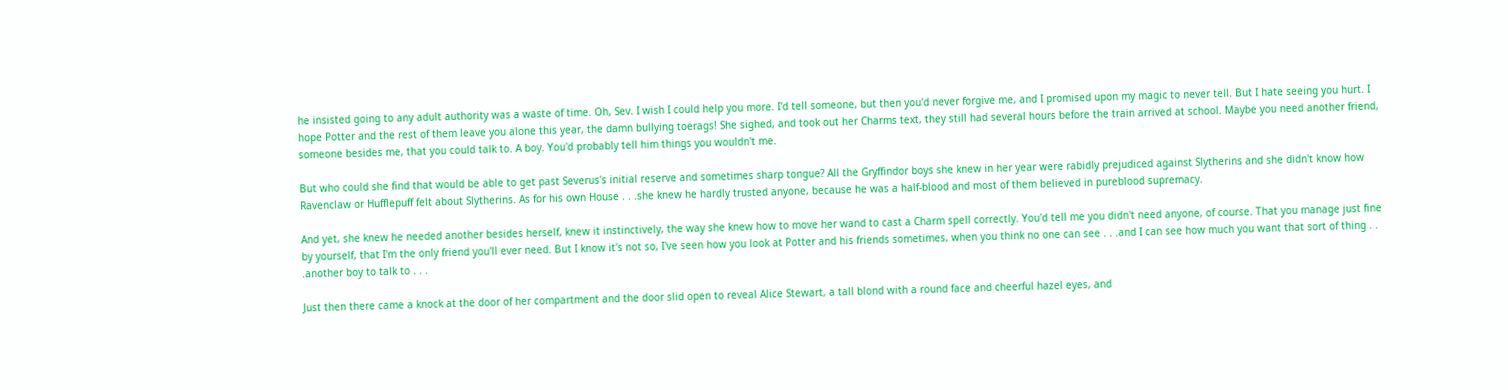he insisted going to any adult authority was a waste of time. Oh, Sev. I wish I could help you more. I'd tell someone, but then you'd never forgive me, and I promised upon my magic to never tell. But I hate seeing you hurt. I hope Potter and the rest of them leave you alone this year, the damn bullying toerags! She sighed, and took out her Charms text, they still had several hours before the train arrived at school. Maybe you need another friend, someone besides me, that you could talk to. A boy. You'd probably tell him things you wouldn't me.

But who could she find that would be able to get past Severus's initial reserve and sometimes sharp tongue? All the Gryffindor boys she knew in her year were rabidly prejudiced against Slytherins and she didn't know how Ravenclaw or Hufflepuff felt about Slytherins. As for his own House . . .she knew he hardly trusted anyone, because he was a half-blood and most of them believed in pureblood supremacy.

And yet, she knew he needed another besides herself, knew it instinctively, the way she knew how to move her wand to cast a Charm spell correctly. You'd tell me you didn't need anyone, of course. That you manage just fine by yourself, that I'm the only friend you'll ever need. But I know it's not so, I've seen how you look at Potter and his friends sometimes, when you think no one can see . . .and I can see how much you want that sort of thing . . .another boy to talk to . . .

Just then there came a knock at the door of her compartment and the door slid open to reveal Alice Stewart, a tall blond with a round face and cheerful hazel eyes, and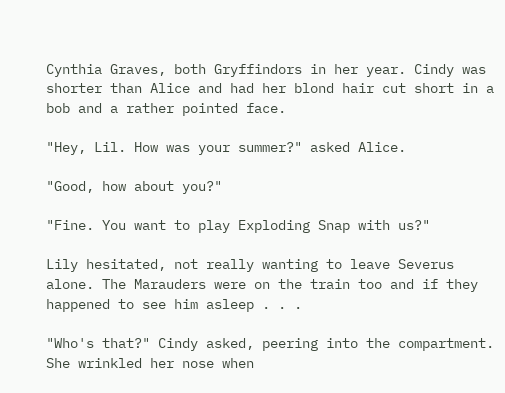Cynthia Graves, both Gryffindors in her year. Cindy was shorter than Alice and had her blond hair cut short in a bob and a rather pointed face.

"Hey, Lil. How was your summer?" asked Alice.

"Good, how about you?"

"Fine. You want to play Exploding Snap with us?"

Lily hesitated, not really wanting to leave Severus alone. The Marauders were on the train too and if they happened to see him asleep . . .

"Who's that?" Cindy asked, peering into the compartment. She wrinkled her nose when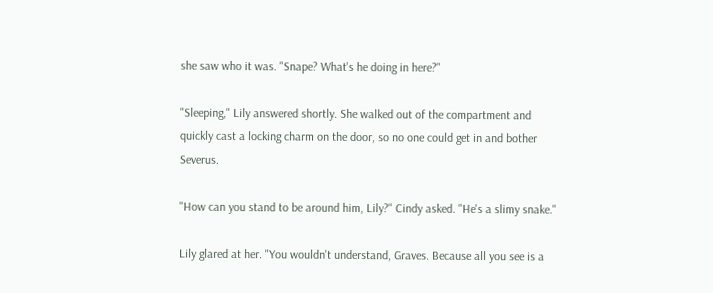she saw who it was. "Snape? What's he doing in here?"

"Sleeping," Lily answered shortly. She walked out of the compartment and quickly cast a locking charm on the door, so no one could get in and bother Severus.

"How can you stand to be around him, Lily?" Cindy asked. "He's a slimy snake."

Lily glared at her. "You wouldn't understand, Graves. Because all you see is a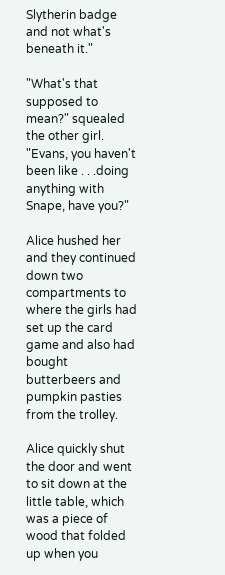Slytherin badge and not what's beneath it."

"What's that supposed to mean?" squealed the other girl. "Evans, you haven't been like . . .doing anything with Snape, have you?"

Alice hushed her and they continued down two compartments to where the girls had set up the card game and also had bought butterbeers and pumpkin pasties from the trolley.

Alice quickly shut the door and went to sit down at the little table, which was a piece of wood that folded up when you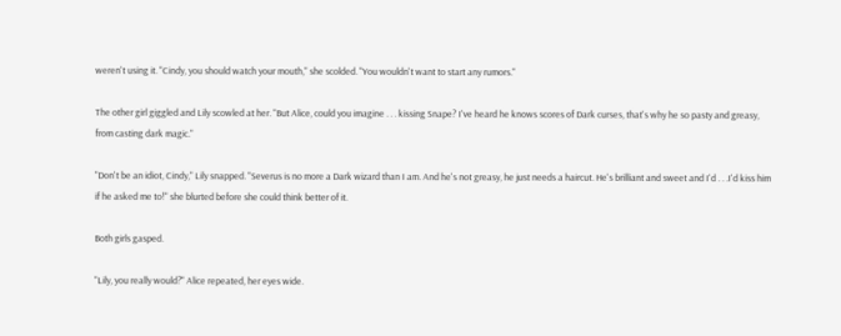weren't using it. "Cindy, you should watch your mouth," she scolded. "You wouldn't want to start any rumors."

The other girl giggled and Lily scowled at her. "But Alice, could you imagine . . . kissing Snape? I've heard he knows scores of Dark curses, that's why he so pasty and greasy, from casting dark magic."

"Don't be an idiot, Cindy," Lily snapped. "Severus is no more a Dark wizard than I am. And he's not greasy, he just needs a haircut. He's brilliant and sweet and I'd . . .I'd kiss him if he asked me to!" she blurted before she could think better of it.

Both girls gasped.

"Lily, you really would?" Alice repeated, her eyes wide.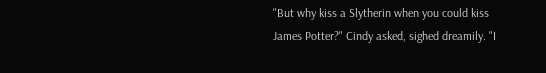"But why kiss a Slytherin when you could kiss James Potter?" Cindy asked, sighed dreamily. "I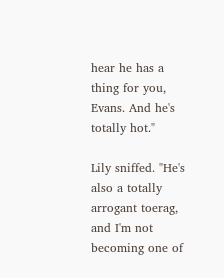hear he has a thing for you, Evans. And he's totally hot."

Lily sniffed. "He's also a totally arrogant toerag, and I'm not becoming one of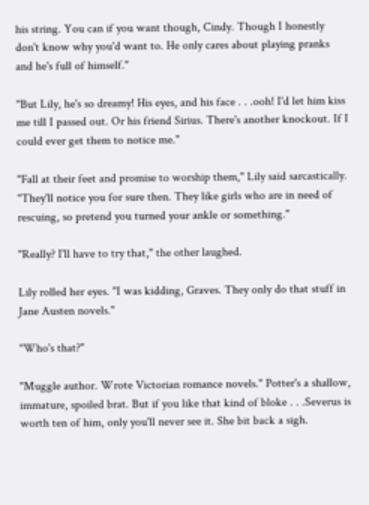his string. You can if you want though, Cindy. Though I honestly don't know why you'd want to. He only cares about playing pranks and he's full of himself."

"But Lily, he's so dreamy! His eyes, and his face . . .ooh! I'd let him kiss me till I passed out. Or his friend Sirius. There's another knockout. If I could ever get them to notice me."

"Fall at their feet and promise to worship them," Lily said sarcastically. "They'll notice you for sure then. They like girls who are in need of rescuing, so pretend you turned your ankle or something."

"Really? I'll have to try that," the other laughed.

Lily rolled her eyes. "I was kidding, Graves. They only do that stuff in Jane Austen novels."

"Who's that?"

"Muggle author. Wrote Victorian romance novels." Potter's a shallow, immature, spoiled brat. But if you like that kind of bloke . . .Severus is worth ten of him, only you'll never see it. She bit back a sigh.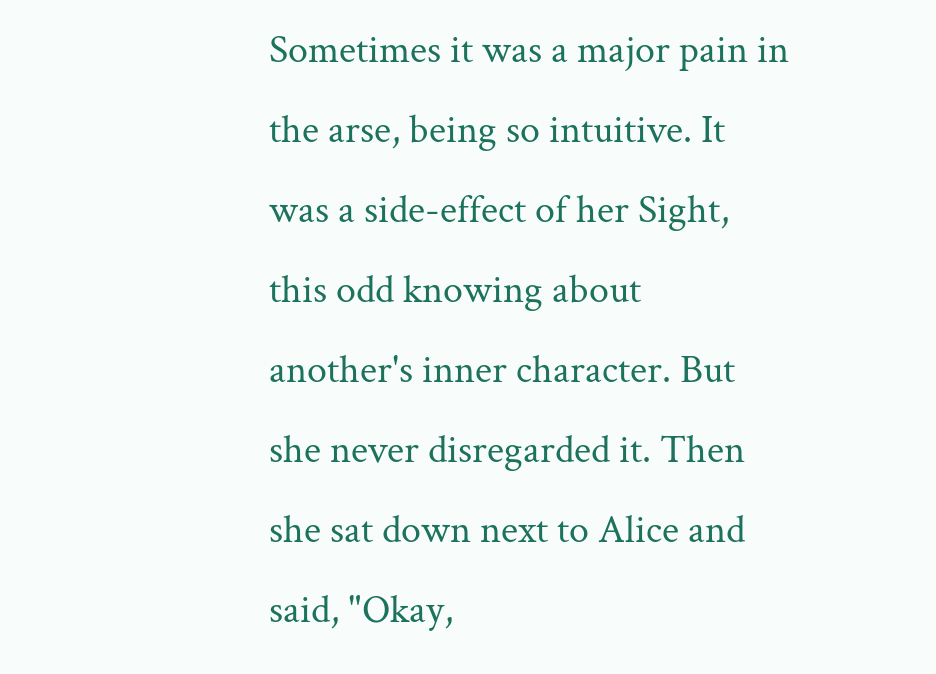Sometimes it was a major pain in the arse, being so intuitive. It was a side-effect of her Sight, this odd knowing about another's inner character. But she never disregarded it. Then she sat down next to Alice and said, "Okay,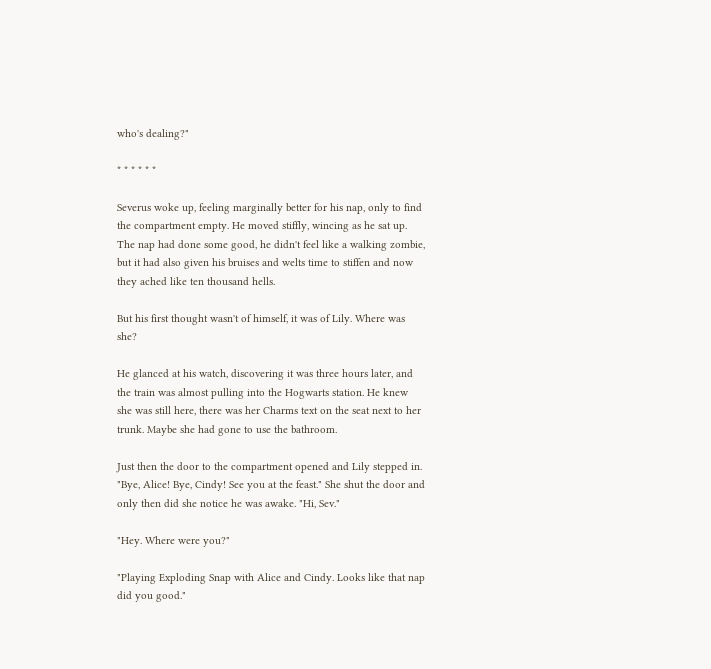who's dealing?"

* * * * * *

Severus woke up, feeling marginally better for his nap, only to find the compartment empty. He moved stiffly, wincing as he sat up. The nap had done some good, he didn't feel like a walking zombie, but it had also given his bruises and welts time to stiffen and now they ached like ten thousand hells.

But his first thought wasn't of himself, it was of Lily. Where was she?

He glanced at his watch, discovering it was three hours later, and the train was almost pulling into the Hogwarts station. He knew she was still here, there was her Charms text on the seat next to her trunk. Maybe she had gone to use the bathroom.

Just then the door to the compartment opened and Lily stepped in. "Bye, Alice! Bye, Cindy! See you at the feast." She shut the door and only then did she notice he was awake. "Hi, Sev."

"Hey. Where were you?"

"Playing Exploding Snap with Alice and Cindy. Looks like that nap did you good."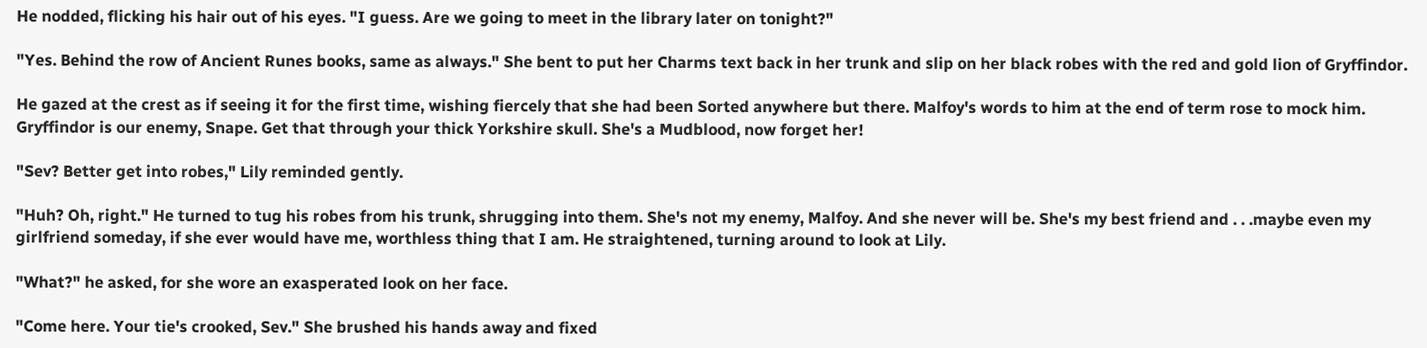He nodded, flicking his hair out of his eyes. "I guess. Are we going to meet in the library later on tonight?"

"Yes. Behind the row of Ancient Runes books, same as always." She bent to put her Charms text back in her trunk and slip on her black robes with the red and gold lion of Gryffindor.

He gazed at the crest as if seeing it for the first time, wishing fiercely that she had been Sorted anywhere but there. Malfoy's words to him at the end of term rose to mock him. Gryffindor is our enemy, Snape. Get that through your thick Yorkshire skull. She's a Mudblood, now forget her!

"Sev? Better get into robes," Lily reminded gently.

"Huh? Oh, right." He turned to tug his robes from his trunk, shrugging into them. She's not my enemy, Malfoy. And she never will be. She's my best friend and . . .maybe even my girlfriend someday, if she ever would have me, worthless thing that I am. He straightened, turning around to look at Lily.

"What?" he asked, for she wore an exasperated look on her face.

"Come here. Your tie's crooked, Sev." She brushed his hands away and fixed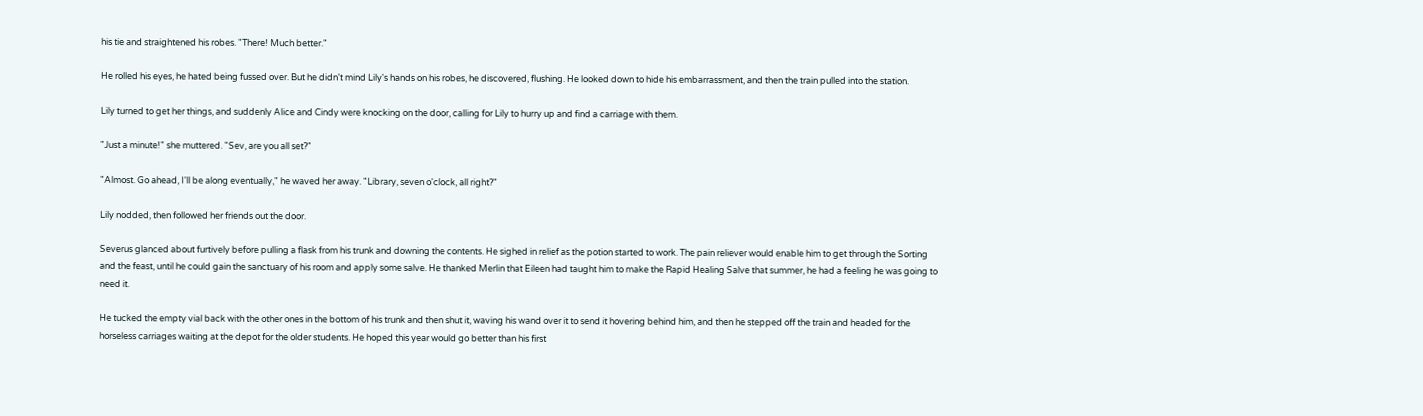his tie and straightened his robes. "There! Much better."

He rolled his eyes, he hated being fussed over. But he didn't mind Lily's hands on his robes, he discovered, flushing. He looked down to hide his embarrassment, and then the train pulled into the station.

Lily turned to get her things, and suddenly Alice and Cindy were knocking on the door, calling for Lily to hurry up and find a carriage with them.

"Just a minute!" she muttered. "Sev, are you all set?"

"Almost. Go ahead, I'll be along eventually," he waved her away. "Library, seven o'clock, all right?"

Lily nodded, then followed her friends out the door.

Severus glanced about furtively before pulling a flask from his trunk and downing the contents. He sighed in relief as the potion started to work. The pain reliever would enable him to get through the Sorting and the feast, until he could gain the sanctuary of his room and apply some salve. He thanked Merlin that Eileen had taught him to make the Rapid Healing Salve that summer, he had a feeling he was going to need it.

He tucked the empty vial back with the other ones in the bottom of his trunk and then shut it, waving his wand over it to send it hovering behind him, and then he stepped off the train and headed for the horseless carriages waiting at the depot for the older students. He hoped this year would go better than his first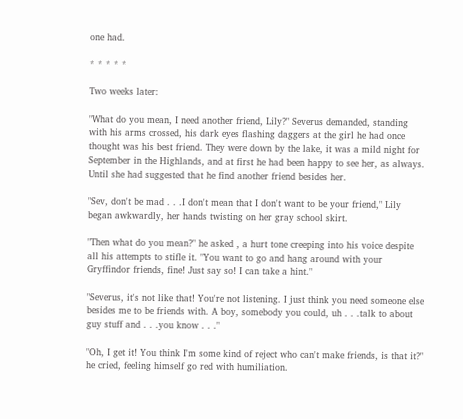one had.

* * * * *

Two weeks later:

"What do you mean, I need another friend, Lily?" Severus demanded, standing with his arms crossed, his dark eyes flashing daggers at the girl he had once thought was his best friend. They were down by the lake, it was a mild night for September in the Highlands, and at first he had been happy to see her, as always. Until she had suggested that he find another friend besides her.

"Sev, don't be mad . . .I don't mean that I don't want to be your friend," Lily began awkwardly, her hands twisting on her gray school skirt.

"Then what do you mean?" he asked , a hurt tone creeping into his voice despite all his attempts to stifle it. "You want to go and hang around with your Gryffindor friends, fine! Just say so! I can take a hint."

"Severus, it's not like that! You're not listening. I just think you need someone else besides me to be friends with. A boy, somebody you could, uh . . .talk to about guy stuff and . . .you know . . ."

"Oh, I get it! You think I'm some kind of reject who can't make friends, is that it?" he cried, feeling himself go red with humiliation.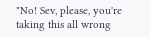"No! Sev, please, you're taking this all wrong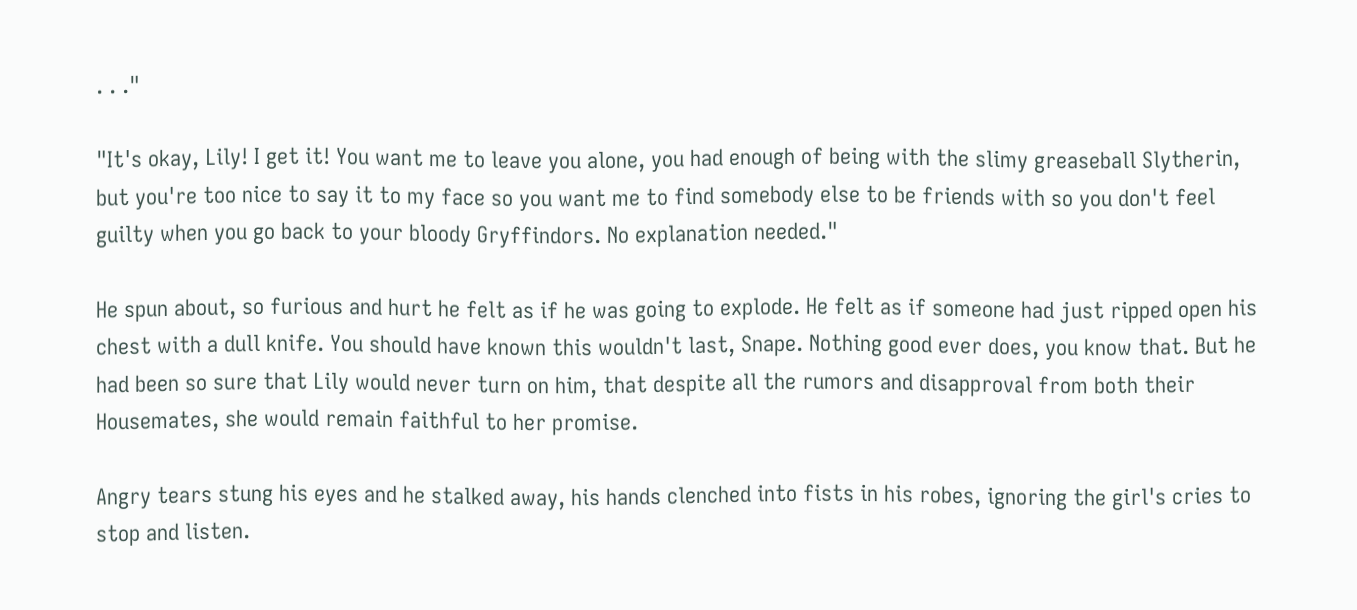. . ."

"It's okay, Lily! I get it! You want me to leave you alone, you had enough of being with the slimy greaseball Slytherin, but you're too nice to say it to my face so you want me to find somebody else to be friends with so you don't feel guilty when you go back to your bloody Gryffindors. No explanation needed."

He spun about, so furious and hurt he felt as if he was going to explode. He felt as if someone had just ripped open his chest with a dull knife. You should have known this wouldn't last, Snape. Nothing good ever does, you know that. But he had been so sure that Lily would never turn on him, that despite all the rumors and disapproval from both their Housemates, she would remain faithful to her promise.

Angry tears stung his eyes and he stalked away, his hands clenched into fists in his robes, ignoring the girl's cries to stop and listen.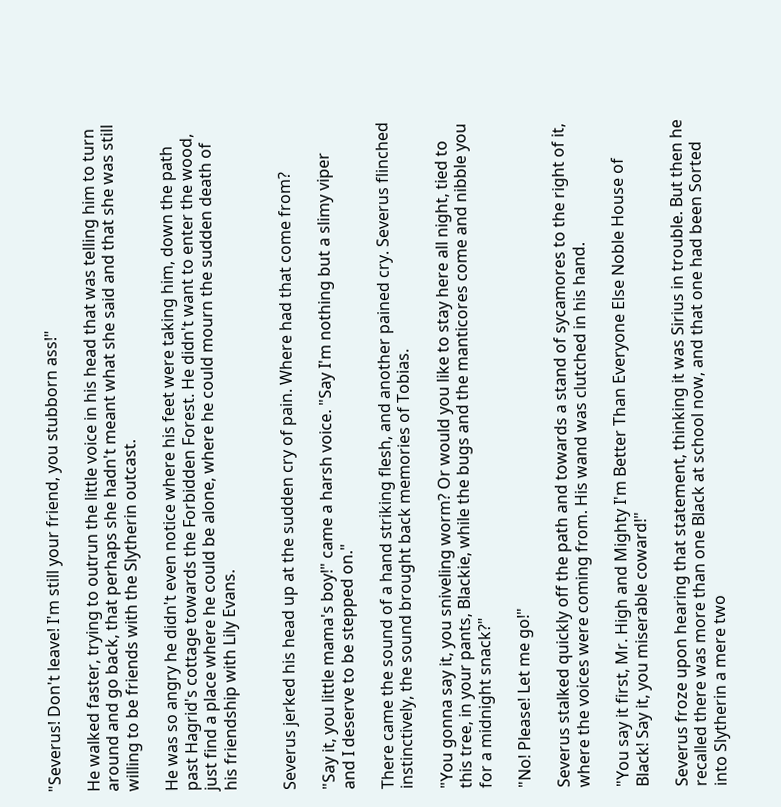"Severus! Don't leave! I'm still your friend, you stubborn ass!"

He walked faster, trying to outrun the little voice in his head that was telling him to turn around and go back, that perhaps she hadn't meant what she said and that she was still willing to be friends with the Slytherin outcast.

He was so angry he didn't even notice where his feet were taking him, down the path past Hagrid's cottage towards the Forbidden Forest. He didn't want to enter the wood, just find a place where he could be alone, where he could mourn the sudden death of his friendship with Lily Evans.


Severus jerked his head up at the sudden cry of pain. Where had that come from?

"Say it, you little mama's boy!" came a harsh voice. "Say I'm nothing but a slimy viper and I deserve to be stepped on."

There came the sound of a hand striking flesh, and another pained cry. Severus flinched instinctively, the sound brought back memories of Tobias.

"You gonna say it, you sniveling worm? Or would you like to stay here all night, tied to this tree, in your pants, Blackie, while the bugs and the manticores come and nibble you for a midnight snack?"

"No! Please! Let me go!"

Severus stalked quickly off the path and towards a stand of sycamores to the right of it, where the voices were coming from. His wand was clutched in his hand.

"You say it first, Mr. High and Mighty I'm Better Than Everyone Else Noble House of Black! Say it, you miserable coward!"

Severus froze upon hearing that statement, thinking it was Sirius in trouble. But then he recalled there was more than one Black at school now, and that one had been Sorted into Slytherin a mere two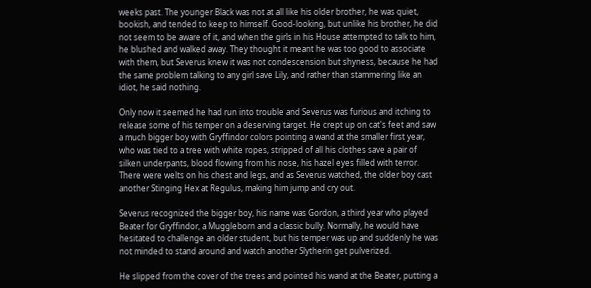weeks past. The younger Black was not at all like his older brother, he was quiet, bookish, and tended to keep to himself. Good-looking, but unlike his brother, he did not seem to be aware of it, and when the girls in his House attempted to talk to him, he blushed and walked away. They thought it meant he was too good to associate with them, but Severus knew it was not condescension but shyness, because he had the same problem talking to any girl save Lily, and rather than stammering like an idiot, he said nothing.

Only now it seemed he had run into trouble and Severus was furious and itching to release some of his temper on a deserving target. He crept up on cat's feet and saw a much bigger boy with Gryffindor colors pointing a wand at the smaller first year, who was tied to a tree with white ropes, stripped of all his clothes save a pair of silken underpants, blood flowing from his nose, his hazel eyes filled with terror. There were welts on his chest and legs, and as Severus watched, the older boy cast another Stinging Hex at Regulus, making him jump and cry out.

Severus recognized the bigger boy, his name was Gordon, a third year who played Beater for Gryffindor, a Muggleborn and a classic bully. Normally, he would have hesitated to challenge an older student, but his temper was up and suddenly he was not minded to stand around and watch another Slytherin get pulverized.

He slipped from the cover of the trees and pointed his wand at the Beater, putting a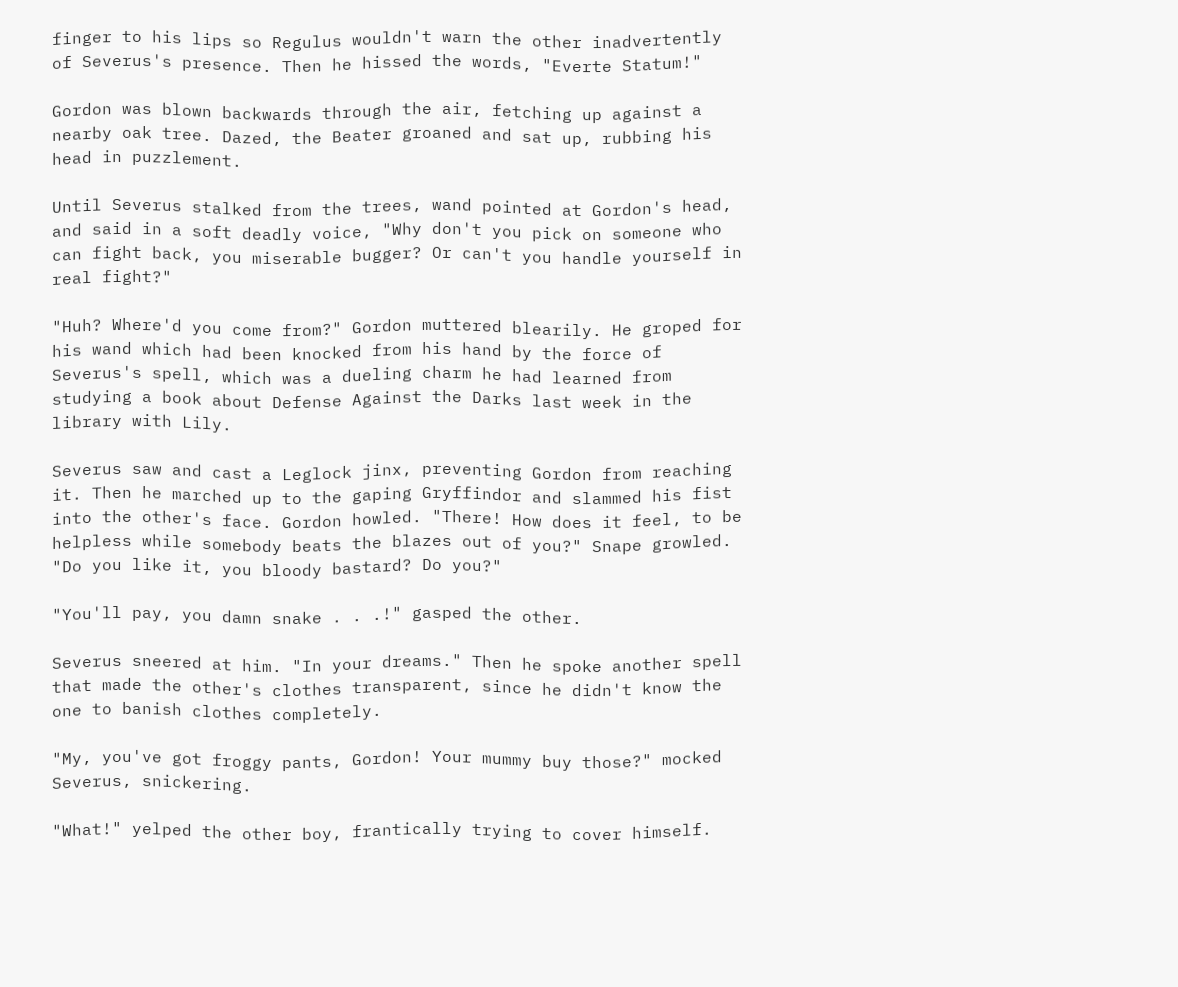finger to his lips so Regulus wouldn't warn the other inadvertently of Severus's presence. Then he hissed the words, "Everte Statum!"

Gordon was blown backwards through the air, fetching up against a nearby oak tree. Dazed, the Beater groaned and sat up, rubbing his head in puzzlement.

Until Severus stalked from the trees, wand pointed at Gordon's head, and said in a soft deadly voice, "Why don't you pick on someone who can fight back, you miserable bugger? Or can't you handle yourself in real fight?"

"Huh? Where'd you come from?" Gordon muttered blearily. He groped for his wand which had been knocked from his hand by the force of Severus's spell, which was a dueling charm he had learned from studying a book about Defense Against the Darks last week in the library with Lily.

Severus saw and cast a Leglock jinx, preventing Gordon from reaching it. Then he marched up to the gaping Gryffindor and slammed his fist into the other's face. Gordon howled. "There! How does it feel, to be helpless while somebody beats the blazes out of you?" Snape growled. "Do you like it, you bloody bastard? Do you?"

"You'll pay, you damn snake . . .!" gasped the other.

Severus sneered at him. "In your dreams." Then he spoke another spell that made the other's clothes transparent, since he didn't know the one to banish clothes completely.

"My, you've got froggy pants, Gordon! Your mummy buy those?" mocked Severus, snickering.

"What!" yelped the other boy, frantically trying to cover himself.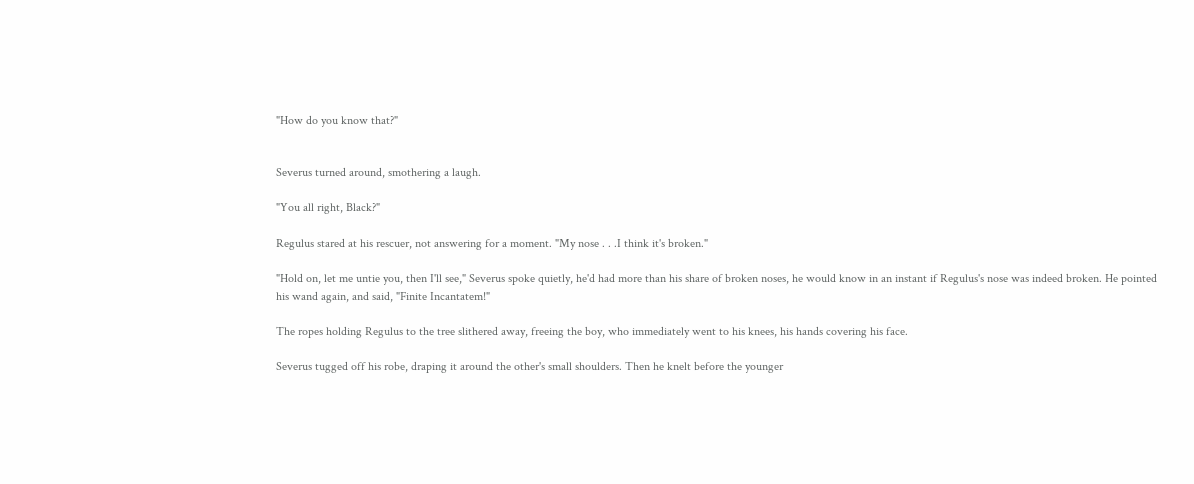"How do you know that?"


Severus turned around, smothering a laugh.

"You all right, Black?"

Regulus stared at his rescuer, not answering for a moment. "My nose . . .I think it's broken."

"Hold on, let me untie you, then I'll see," Severus spoke quietly, he'd had more than his share of broken noses, he would know in an instant if Regulus's nose was indeed broken. He pointed his wand again, and said, "Finite Incantatem!"

The ropes holding Regulus to the tree slithered away, freeing the boy, who immediately went to his knees, his hands covering his face.

Severus tugged off his robe, draping it around the other's small shoulders. Then he knelt before the younger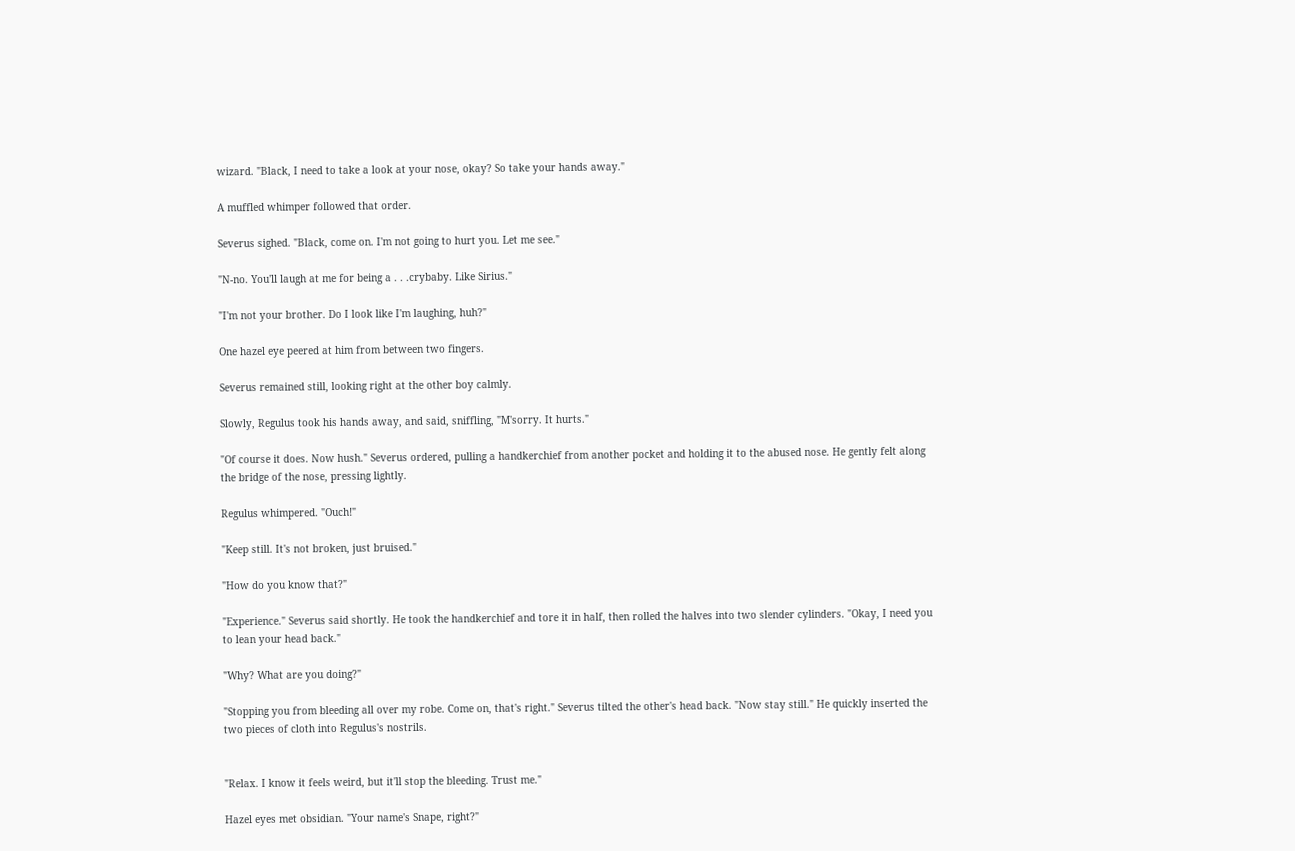wizard. "Black, I need to take a look at your nose, okay? So take your hands away."

A muffled whimper followed that order.

Severus sighed. "Black, come on. I'm not going to hurt you. Let me see."

"N-no. You'll laugh at me for being a . . .crybaby. Like Sirius."

"I'm not your brother. Do I look like I'm laughing, huh?"

One hazel eye peered at him from between two fingers.

Severus remained still, looking right at the other boy calmly.

Slowly, Regulus took his hands away, and said, sniffling, "M'sorry. It hurts."

"Of course it does. Now hush." Severus ordered, pulling a handkerchief from another pocket and holding it to the abused nose. He gently felt along the bridge of the nose, pressing lightly.

Regulus whimpered. "Ouch!"

"Keep still. It's not broken, just bruised."

"How do you know that?"

"Experience." Severus said shortly. He took the handkerchief and tore it in half, then rolled the halves into two slender cylinders. "Okay, I need you to lean your head back."

"Why? What are you doing?"

"Stopping you from bleeding all over my robe. Come on, that's right." Severus tilted the other's head back. "Now stay still." He quickly inserted the two pieces of cloth into Regulus's nostrils.


"Relax. I know it feels weird, but it'll stop the bleeding. Trust me."

Hazel eyes met obsidian. "Your name's Snape, right?"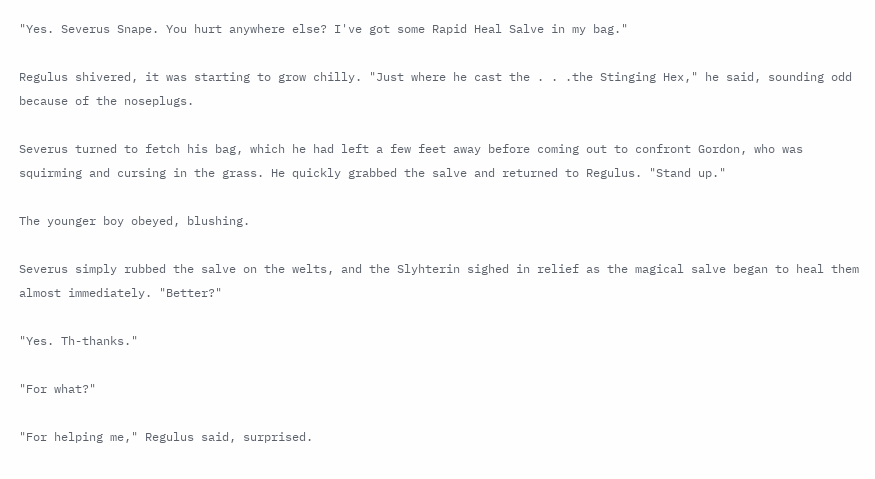"Yes. Severus Snape. You hurt anywhere else? I've got some Rapid Heal Salve in my bag."

Regulus shivered, it was starting to grow chilly. "Just where he cast the . . .the Stinging Hex," he said, sounding odd because of the noseplugs.

Severus turned to fetch his bag, which he had left a few feet away before coming out to confront Gordon, who was squirming and cursing in the grass. He quickly grabbed the salve and returned to Regulus. "Stand up."

The younger boy obeyed, blushing.

Severus simply rubbed the salve on the welts, and the Slyhterin sighed in relief as the magical salve began to heal them almost immediately. "Better?"

"Yes. Th-thanks."

"For what?"

"For helping me," Regulus said, surprised.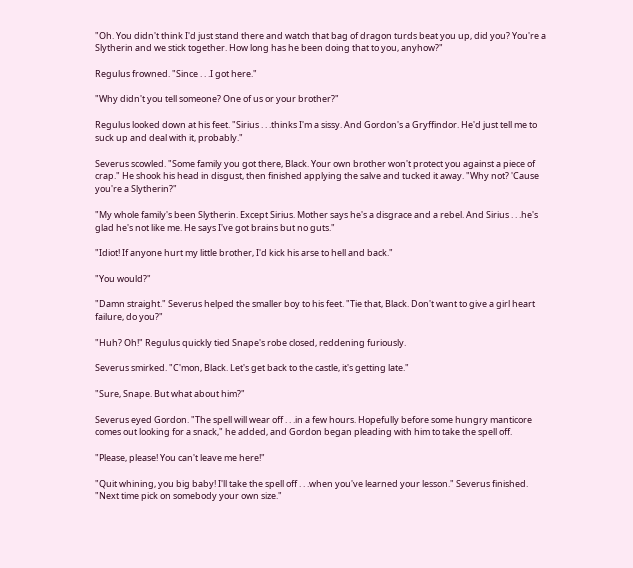"Oh. You didn't think I'd just stand there and watch that bag of dragon turds beat you up, did you? You're a Slytherin and we stick together. How long has he been doing that to you, anyhow?"

Regulus frowned. "Since . . .I got here."

"Why didn't you tell someone? One of us or your brother?"

Regulus looked down at his feet. "Sirius . . .thinks I'm a sissy. And Gordon's a Gryffindor. He'd just tell me to suck up and deal with it, probably."

Severus scowled. "Some family you got there, Black. Your own brother won't protect you against a piece of crap." He shook his head in disgust, then finished applying the salve and tucked it away. "Why not? 'Cause you're a Slytherin?"

"My whole family's been Slytherin. Except Sirius. Mother says he's a disgrace and a rebel. And Sirius . . .he's glad he's not like me. He says I've got brains but no guts."

"Idiot! If anyone hurt my little brother, I'd kick his arse to hell and back."

"You would?"

"Damn straight." Severus helped the smaller boy to his feet. "Tie that, Black. Don't want to give a girl heart failure, do you?"

"Huh? Oh!" Regulus quickly tied Snape's robe closed, reddening furiously.

Severus smirked. "C'mon, Black. Let's get back to the castle, it's getting late."

"Sure, Snape. But what about him?"

Severus eyed Gordon. "The spell will wear off . . .in a few hours. Hopefully before some hungry manticore comes out looking for a snack," he added, and Gordon began pleading with him to take the spell off.

"Please, please! You can't leave me here!"

"Quit whining, you big baby! I'll take the spell off . . .when you've learned your lesson." Severus finished. "Next time pick on somebody your own size."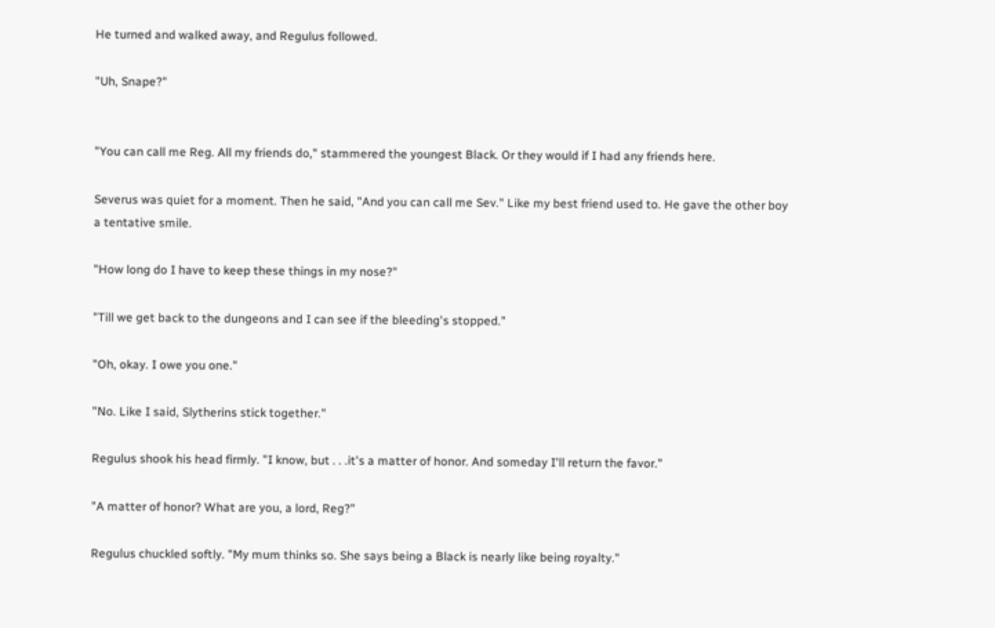He turned and walked away, and Regulus followed.

"Uh, Snape?"


"You can call me Reg. All my friends do," stammered the youngest Black. Or they would if I had any friends here.

Severus was quiet for a moment. Then he said, "And you can call me Sev." Like my best friend used to. He gave the other boy a tentative smile.

"How long do I have to keep these things in my nose?"

"Till we get back to the dungeons and I can see if the bleeding's stopped."

"Oh, okay. I owe you one."

"No. Like I said, Slytherins stick together."

Regulus shook his head firmly. "I know, but . . .it's a matter of honor. And someday I'll return the favor."

"A matter of honor? What are you, a lord, Reg?"

Regulus chuckled softly. "My mum thinks so. She says being a Black is nearly like being royalty."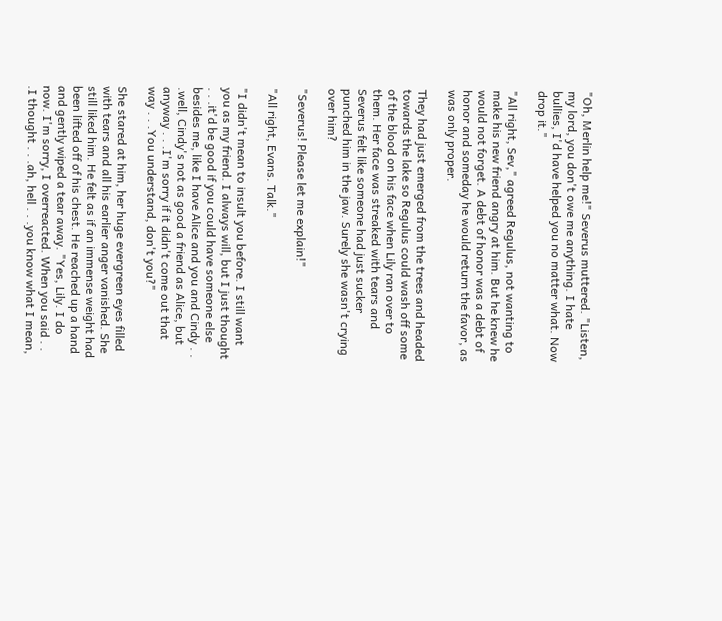"Oh, Merlin help me!" Severus muttered. "Listen, my lord, you don't owe me anything. I hate bullies, I'd have helped you no matter what. Now drop it."

"All right, Sev," agreed Regulus, not wanting to make his new friend angry at him. But he knew he would not forget. A debt of honor was a debt of honor and someday he would return the favor, as was only proper.

They had just emerged from the trees and headed towards the lake so Regulus could wash off some of the blood on his face when Lily ran over to them. Her face was streaked with tears and Severus felt like someone had just sucker punched him in the jaw. Surely she wasn't crying over him?

"Severus! Please let me explain!"

"All right, Evans. Talk."

"I didn't mean to insult you before. I still want you as my friend. I always will, but I just thought . . .it'd be good if you could have someone else besides me, like I have Alice and you and Cindy . . .well, Cindy's not as good a friend as Alice, but anyway . . .I'm sorry if it didn't come out that way . . .You understand, don't you?"

She stared at him, her huge evergreen eyes filled with tears and all his earlier anger vanished. She still liked him. He felt as if an immense weight had been lifted off of his chest. He reached up a hand and gently wiped a tear away. "Yes, Lily. I do now. I'm sorry, I overreacted. When you said . . .I thought . . .ah, hell . . .you know what I mean,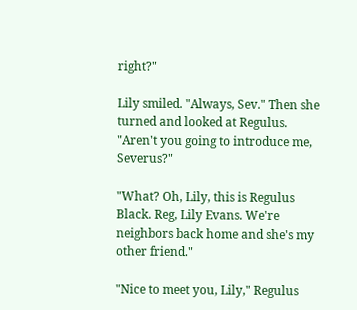right?"

Lily smiled. "Always, Sev." Then she turned and looked at Regulus. "Aren't you going to introduce me, Severus?"

"What? Oh, Lily, this is Regulus Black. Reg, Lily Evans. We're neighbors back home and she's my other friend."

"Nice to meet you, Lily," Regulus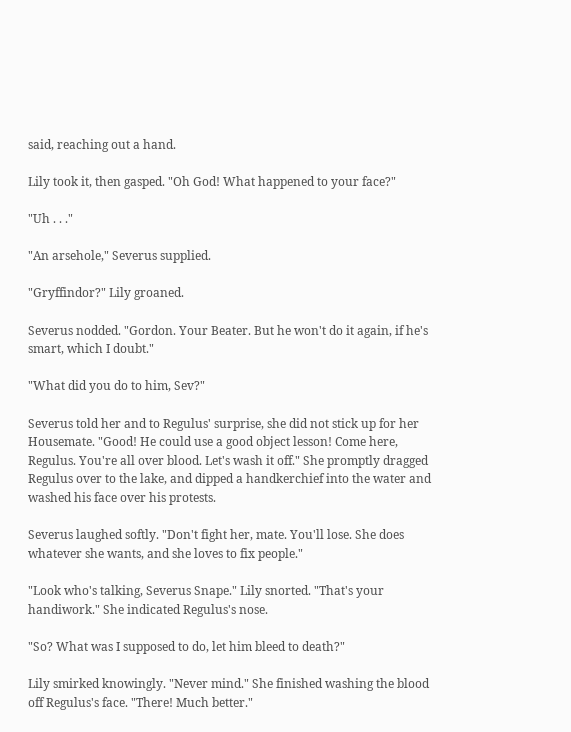said, reaching out a hand.

Lily took it, then gasped. "Oh God! What happened to your face?"

"Uh . . ."

"An arsehole," Severus supplied.

"Gryffindor?" Lily groaned.

Severus nodded. "Gordon. Your Beater. But he won't do it again, if he's smart, which I doubt."

"What did you do to him, Sev?"

Severus told her and to Regulus' surprise, she did not stick up for her Housemate. "Good! He could use a good object lesson! Come here, Regulus. You're all over blood. Let's wash it off." She promptly dragged Regulus over to the lake, and dipped a handkerchief into the water and washed his face over his protests.

Severus laughed softly. "Don't fight her, mate. You'll lose. She does whatever she wants, and she loves to fix people."

"Look who's talking, Severus Snape." Lily snorted. "That's your handiwork." She indicated Regulus's nose.

"So? What was I supposed to do, let him bleed to death?"

Lily smirked knowingly. "Never mind." She finished washing the blood off Regulus's face. "There! Much better."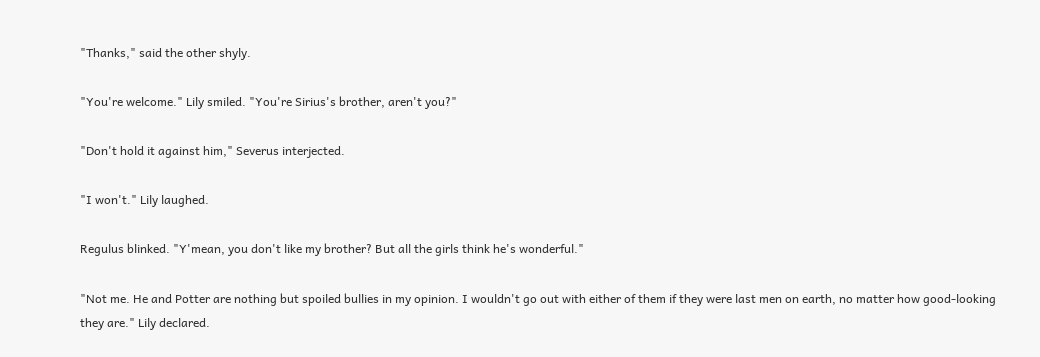"Thanks," said the other shyly.

"You're welcome." Lily smiled. "You're Sirius's brother, aren't you?"

"Don't hold it against him," Severus interjected.

"I won't." Lily laughed.

Regulus blinked. "Y'mean, you don't like my brother? But all the girls think he's wonderful."

"Not me. He and Potter are nothing but spoiled bullies in my opinion. I wouldn't go out with either of them if they were last men on earth, no matter how good-looking they are." Lily declared.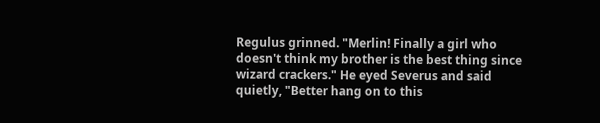Regulus grinned. "Merlin! Finally a girl who doesn't think my brother is the best thing since wizard crackers." He eyed Severus and said quietly, "Better hang on to this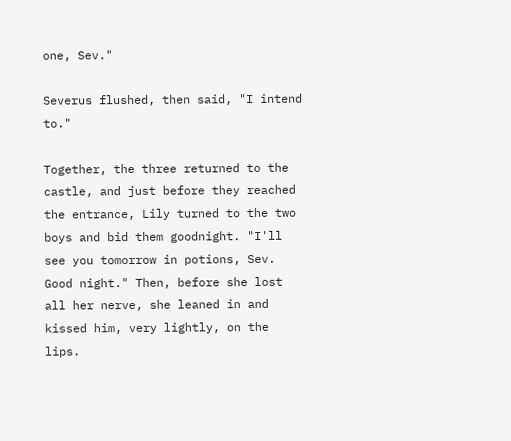one, Sev."

Severus flushed, then said, "I intend to."

Together, the three returned to the castle, and just before they reached the entrance, Lily turned to the two boys and bid them goodnight. "I'll see you tomorrow in potions, Sev. Good night." Then, before she lost all her nerve, she leaned in and kissed him, very lightly, on the lips.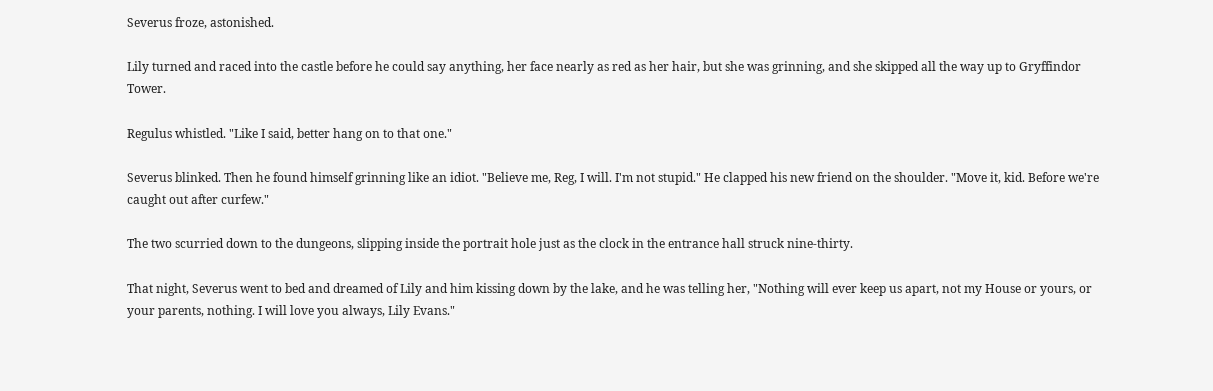Severus froze, astonished.

Lily turned and raced into the castle before he could say anything, her face nearly as red as her hair, but she was grinning, and she skipped all the way up to Gryffindor Tower.

Regulus whistled. "Like I said, better hang on to that one."

Severus blinked. Then he found himself grinning like an idiot. "Believe me, Reg, I will. I'm not stupid." He clapped his new friend on the shoulder. "Move it, kid. Before we're caught out after curfew."

The two scurried down to the dungeons, slipping inside the portrait hole just as the clock in the entrance hall struck nine-thirty.

That night, Severus went to bed and dreamed of Lily and him kissing down by the lake, and he was telling her, "Nothing will ever keep us apart, not my House or yours, or your parents, nothing. I will love you always, Lily Evans."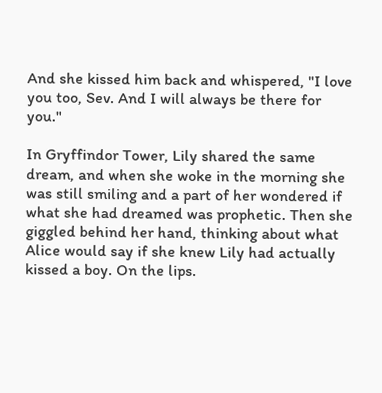And she kissed him back and whispered, "I love you too, Sev. And I will always be there for you."

In Gryffindor Tower, Lily shared the same dream, and when she woke in the morning she was still smiling and a part of her wondered if what she had dreamed was prophetic. Then she giggled behind her hand, thinking about what Alice would say if she knew Lily had actually kissed a boy. On the lips.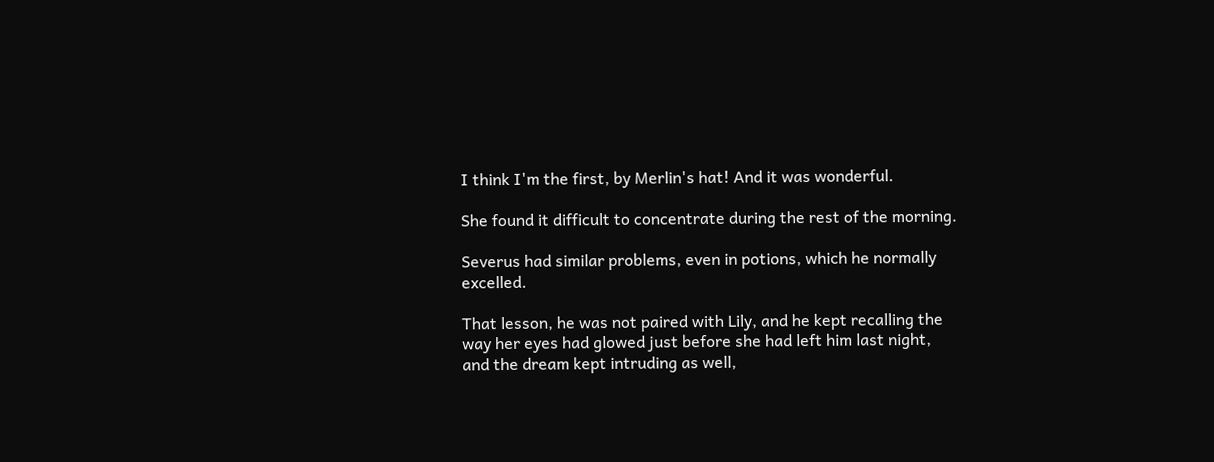I think I'm the first, by Merlin's hat! And it was wonderful.

She found it difficult to concentrate during the rest of the morning.

Severus had similar problems, even in potions, which he normally excelled.

That lesson, he was not paired with Lily, and he kept recalling the way her eyes had glowed just before she had left him last night, and the dream kept intruding as well,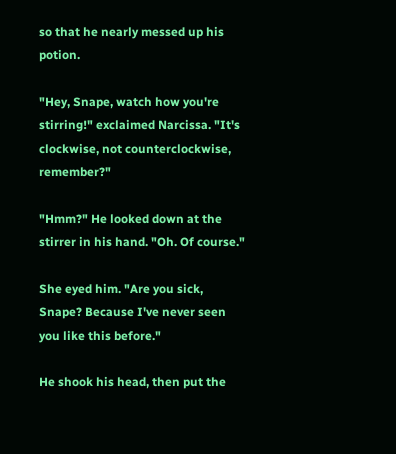so that he nearly messed up his potion.

"Hey, Snape, watch how you're stirring!" exclaimed Narcissa. "It's clockwise, not counterclockwise, remember?"

"Hmm?" He looked down at the stirrer in his hand. "Oh. Of course."

She eyed him. "Are you sick, Snape? Because I've never seen you like this before."

He shook his head, then put the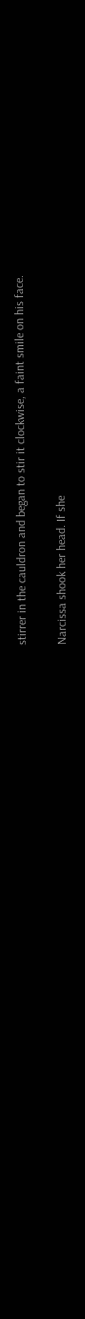stirrer in the cauldron and began to stir it clockwise, a faint smile on his face.

Narcissa shook her head. If she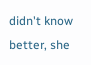didn't know better, she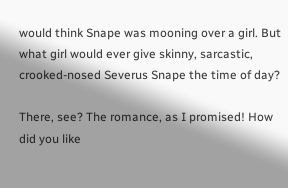would think Snape was mooning over a girl. But what girl would ever give skinny, sarcastic, crooked-nosed Severus Snape the time of day?

There, see? The romance, as I promised! How did you like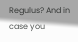Regulus? And in case you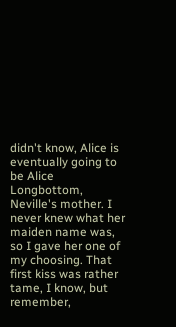didn't know, Alice is eventually going to be Alice Longbottom, Neville's mother. I never knew what her maiden name was, so I gave her one of my choosing. That first kiss was rather tame, I know, but remember,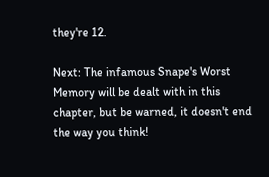they're 12.

Next: The infamous Snape's Worst Memory will be dealt with in this chapter, but be warned, it doesn't end the way you think!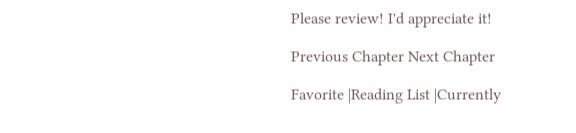Please review! I'd appreciate it!

Previous Chapter Next Chapter

Favorite |Reading List |Currently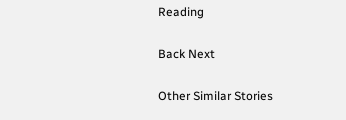Reading

Back Next

Other Similar Stories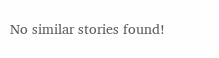No similar stories found!